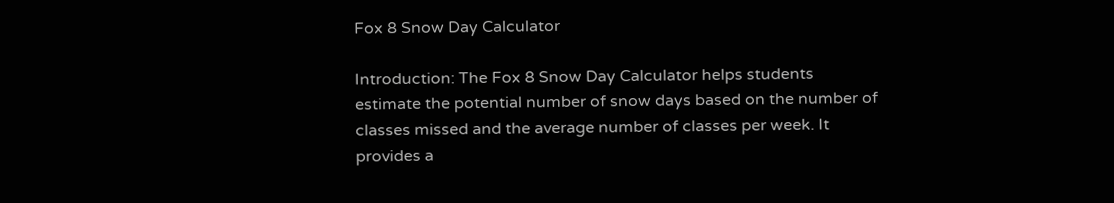Fox 8 Snow Day Calculator

Introduction: The Fox 8 Snow Day Calculator helps students estimate the potential number of snow days based on the number of classes missed and the average number of classes per week. It provides a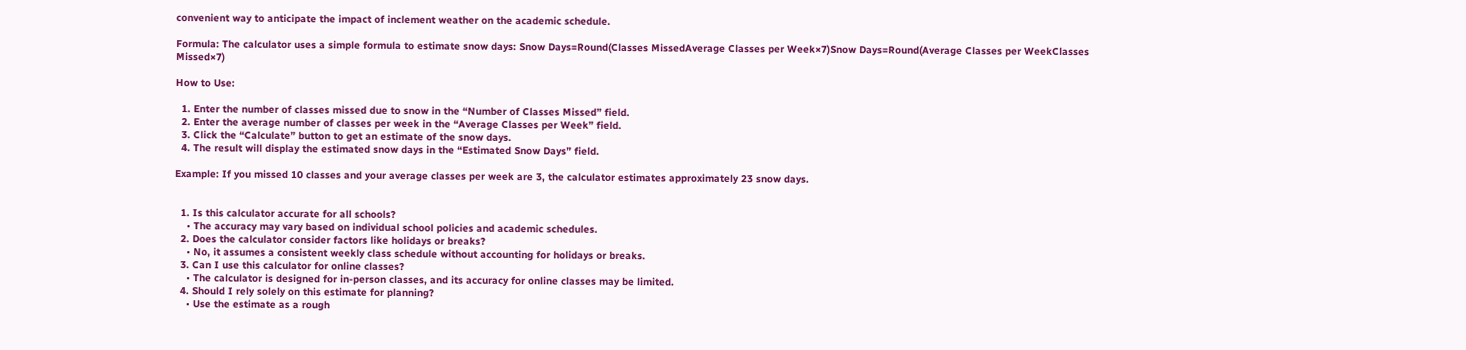convenient way to anticipate the impact of inclement weather on the academic schedule.

Formula: The calculator uses a simple formula to estimate snow days: Snow Days=Round(Classes MissedAverage Classes per Week×7)Snow Days=Round(Average Classes per WeekClasses Missed×7)

How to Use:

  1. Enter the number of classes missed due to snow in the “Number of Classes Missed” field.
  2. Enter the average number of classes per week in the “Average Classes per Week” field.
  3. Click the “Calculate” button to get an estimate of the snow days.
  4. The result will display the estimated snow days in the “Estimated Snow Days” field.

Example: If you missed 10 classes and your average classes per week are 3, the calculator estimates approximately 23 snow days.


  1. Is this calculator accurate for all schools?
    • The accuracy may vary based on individual school policies and academic schedules.
  2. Does the calculator consider factors like holidays or breaks?
    • No, it assumes a consistent weekly class schedule without accounting for holidays or breaks.
  3. Can I use this calculator for online classes?
    • The calculator is designed for in-person classes, and its accuracy for online classes may be limited.
  4. Should I rely solely on this estimate for planning?
    • Use the estimate as a rough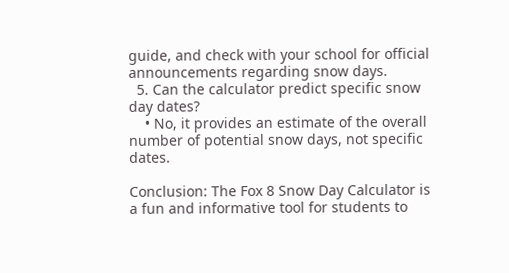guide, and check with your school for official announcements regarding snow days.
  5. Can the calculator predict specific snow day dates?
    • No, it provides an estimate of the overall number of potential snow days, not specific dates.

Conclusion: The Fox 8 Snow Day Calculator is a fun and informative tool for students to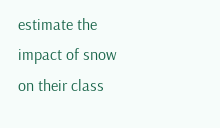estimate the impact of snow on their class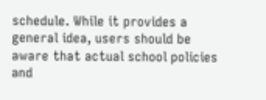schedule. While it provides a general idea, users should be aware that actual school policies and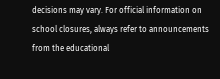decisions may vary. For official information on school closures, always refer to announcements from the educational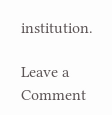institution.

Leave a Comment